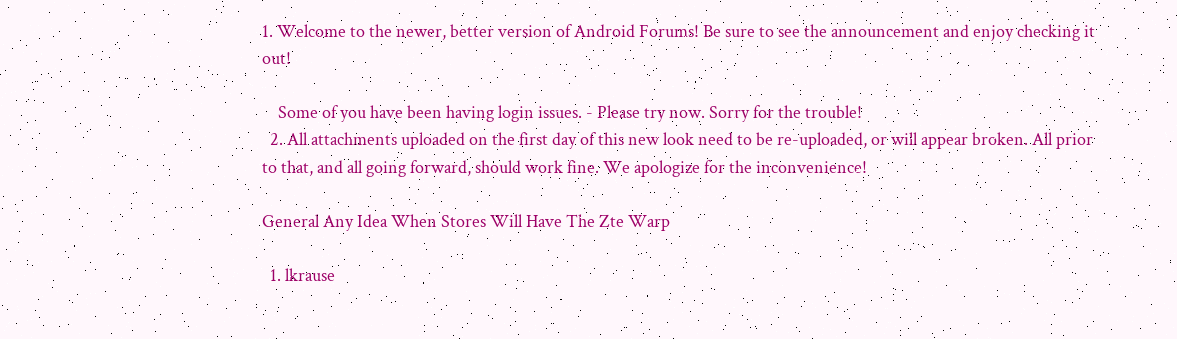1. Welcome to the newer, better version of Android Forums! Be sure to see the announcement and enjoy checking it out!

    Some of you have been having login issues. - Please try now. Sorry for the trouble!
  2. All attachments uploaded on the first day of this new look need to be re-uploaded, or will appear broken. All prior to that, and all going forward, should work fine. We apologize for the inconvenience!

General Any Idea When Stores Will Have The Zte Warp

  1. lkrause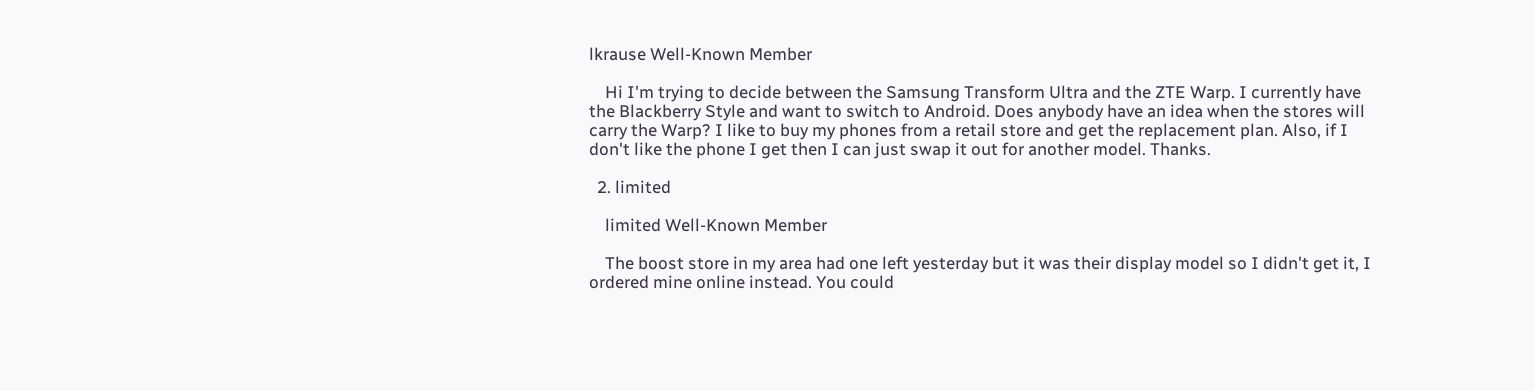lkrause Well-Known Member

    Hi I'm trying to decide between the Samsung Transform Ultra and the ZTE Warp. I currently have the Blackberry Style and want to switch to Android. Does anybody have an idea when the stores will carry the Warp? I like to buy my phones from a retail store and get the replacement plan. Also, if I don't like the phone I get then I can just swap it out for another model. Thanks.

  2. limited

    limited Well-Known Member

    The boost store in my area had one left yesterday but it was their display model so I didn't get it, I ordered mine online instead. You could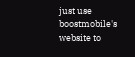just use boostmobile's website to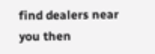find dealers near you then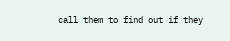call them to find out if they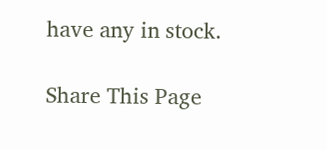have any in stock.

Share This Page